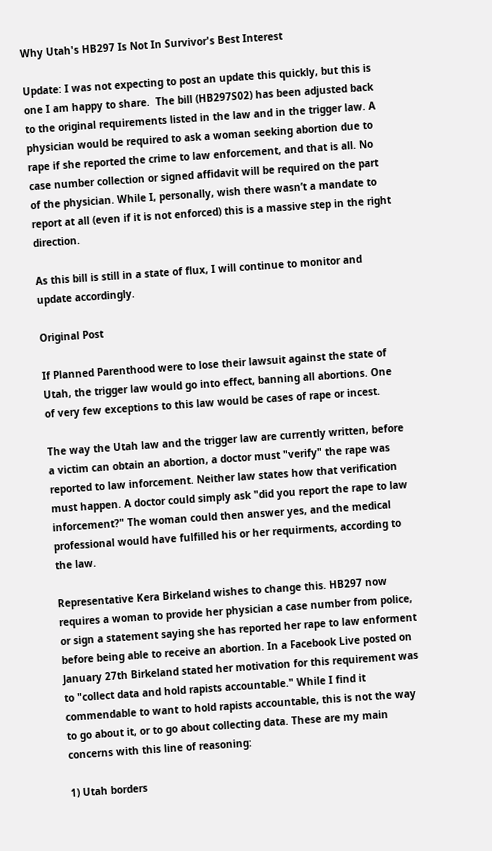Why Utah's HB297 Is Not In Survivor's Best Interest

Update: I was not expecting to post an update this quickly, but this is one I am happy to share.  The bill (HB297S02) has been adjusted back to the original requirements listed in the law and in the trigger law. A physician would be required to ask a woman seeking abortion due to rape if she reported the crime to law enforcement, and that is all. No case number collection or signed affidavit will be required on the part of the physician. While I, personally, wish there wasn’t a mandate to report at all (even if it is not enforced) this is a massive step in the right direction.

As this bill is still in a state of flux, I will continue to monitor and update accordingly.

Original Post

If Planned Parenthood were to lose their lawsuit against the state of Utah, the trigger law would go into effect, banning all abortions. One of very few exceptions to this law would be cases of rape or incest.

The way the Utah law and the trigger law are currently written, before a victim can obtain an abortion, a doctor must "verify" the rape was reported to law inforcement. Neither law states how that verification must happen. A doctor could simply ask "did you report the rape to law inforcement?" The woman could then answer yes, and the medical professional would have fulfilled his or her requirments, according to the law.

Representative Kera Birkeland wishes to change this. HB297 now requires a woman to provide her physician a case number from police, or sign a statement saying she has reported her rape to law enforment before being able to receive an abortion. In a Facebook Live posted on January 27th Birkeland stated her motivation for this requirement was to "collect data and hold rapists accountable." While I find it commendable to want to hold rapists accountable, this is not the way to go about it, or to go about collecting data. These are my main concerns with this line of reasoning:

1) Utah borders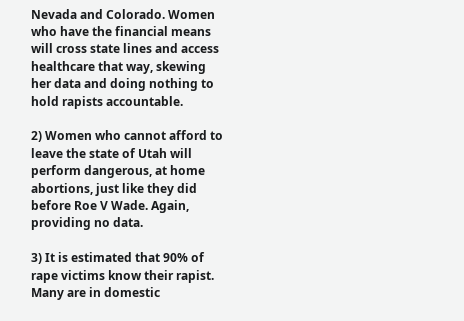Nevada and Colorado. Women who have the financial means will cross state lines and access healthcare that way, skewing her data and doing nothing to hold rapists accountable.

2) Women who cannot afford to leave the state of Utah will perform dangerous, at home abortions, just like they did before Roe V Wade. Again, providing no data.

3) It is estimated that 90% of rape victims know their rapist. Many are in domestic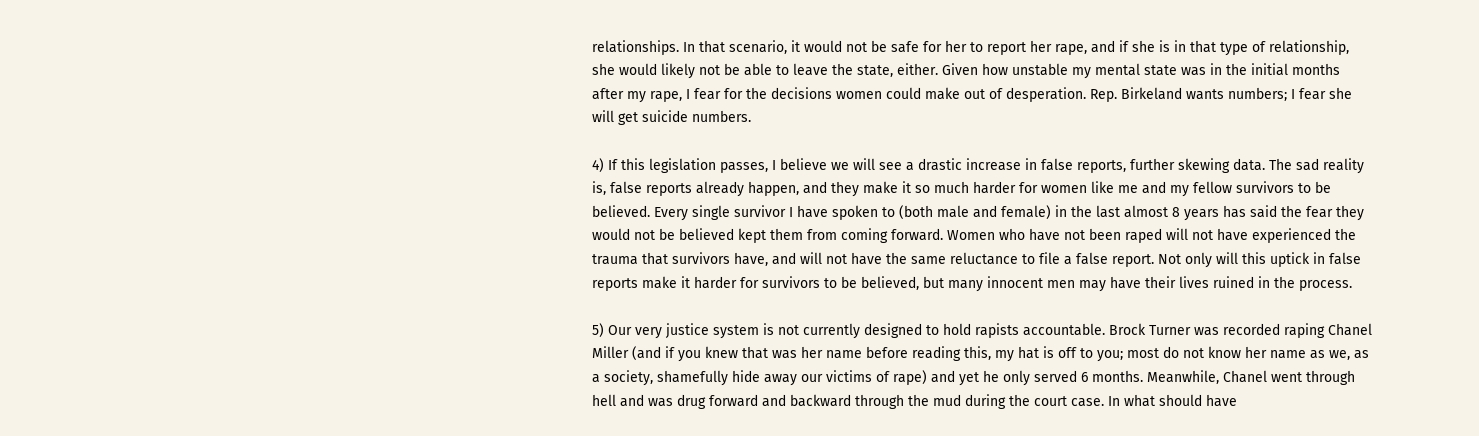relationships. In that scenario, it would not be safe for her to report her rape, and if she is in that type of relationship, she would likely not be able to leave the state, either. Given how unstable my mental state was in the initial months after my rape, I fear for the decisions women could make out of desperation. Rep. Birkeland wants numbers; I fear she will get suicide numbers.

4) If this legislation passes, I believe we will see a drastic increase in false reports, further skewing data. The sad reality is, false reports already happen, and they make it so much harder for women like me and my fellow survivors to be believed. Every single survivor I have spoken to (both male and female) in the last almost 8 years has said the fear they would not be believed kept them from coming forward. Women who have not been raped will not have experienced the trauma that survivors have, and will not have the same reluctance to file a false report. Not only will this uptick in false reports make it harder for survivors to be believed, but many innocent men may have their lives ruined in the process.

5) Our very justice system is not currently designed to hold rapists accountable. Brock Turner was recorded raping Chanel Miller (and if you knew that was her name before reading this, my hat is off to you; most do not know her name as we, as a society, shamefully hide away our victims of rape) and yet he only served 6 months. Meanwhile, Chanel went through hell and was drug forward and backward through the mud during the court case. In what should have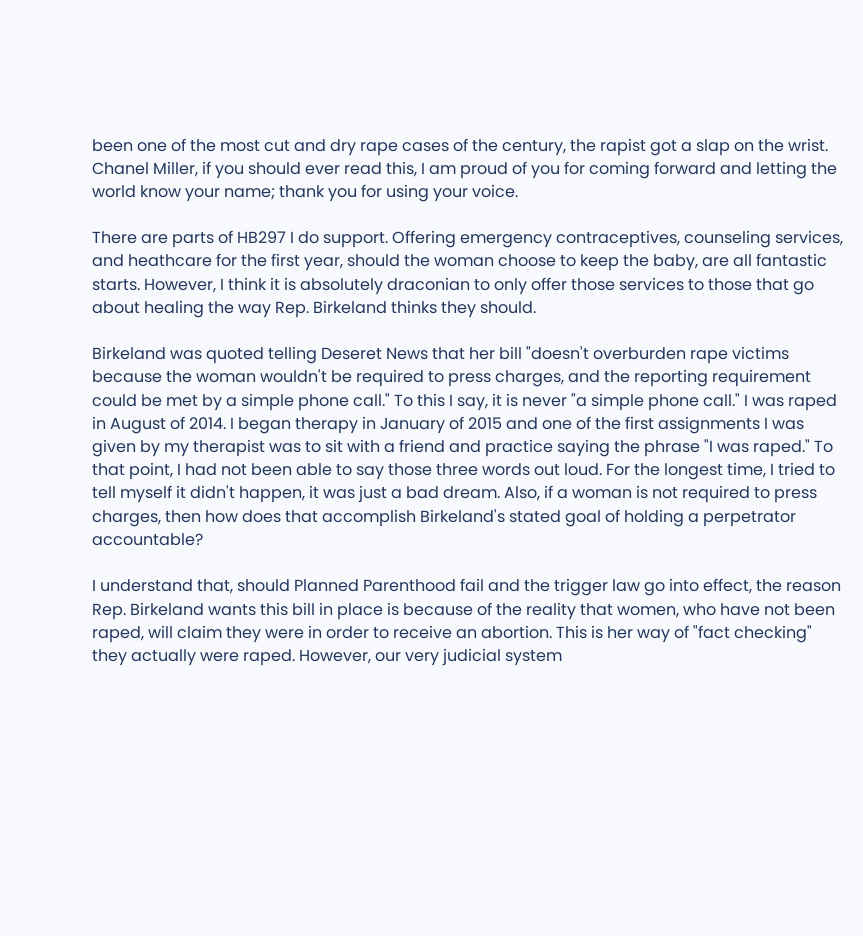been one of the most cut and dry rape cases of the century, the rapist got a slap on the wrist. Chanel Miller, if you should ever read this, I am proud of you for coming forward and letting the world know your name; thank you for using your voice.

There are parts of HB297 I do support. Offering emergency contraceptives, counseling services, and heathcare for the first year, should the woman choose to keep the baby, are all fantastic starts. However, I think it is absolutely draconian to only offer those services to those that go about healing the way Rep. Birkeland thinks they should.

Birkeland was quoted telling Deseret News that her bill "doesn't overburden rape victims because the woman wouldn't be required to press charges, and the reporting requirement could be met by a simple phone call." To this I say, it is never "a simple phone call." I was raped in August of 2014. I began therapy in January of 2015 and one of the first assignments I was given by my therapist was to sit with a friend and practice saying the phrase "I was raped." To that point, I had not been able to say those three words out loud. For the longest time, I tried to tell myself it didn't happen, it was just a bad dream. Also, if a woman is not required to press charges, then how does that accomplish Birkeland's stated goal of holding a perpetrator accountable?

I understand that, should Planned Parenthood fail and the trigger law go into effect, the reason Rep. Birkeland wants this bill in place is because of the reality that women, who have not been raped, will claim they were in order to receive an abortion. This is her way of "fact checking" they actually were raped. However, our very judicial system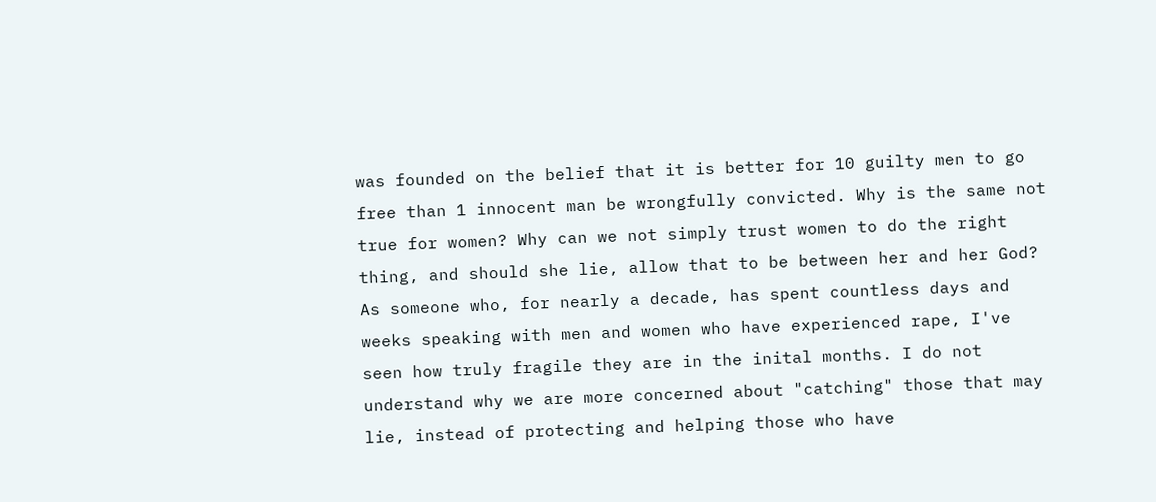was founded on the belief that it is better for 10 guilty men to go free than 1 innocent man be wrongfully convicted. Why is the same not true for women? Why can we not simply trust women to do the right thing, and should she lie, allow that to be between her and her God? As someone who, for nearly a decade, has spent countless days and weeks speaking with men and women who have experienced rape, I've seen how truly fragile they are in the inital months. I do not understand why we are more concerned about "catching" those that may lie, instead of protecting and helping those who have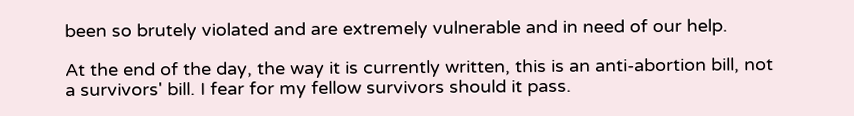been so brutely violated and are extremely vulnerable and in need of our help.

At the end of the day, the way it is currently written, this is an anti-abortion bill, not a survivors' bill. I fear for my fellow survivors should it pass.